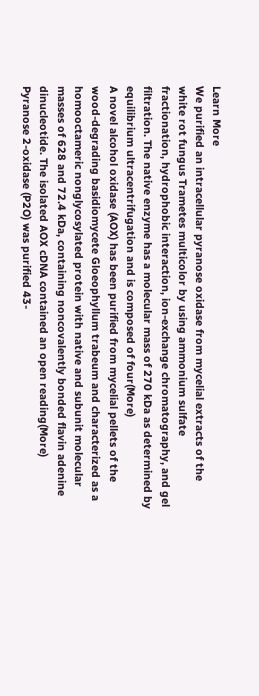Learn More
We purified an intracellular pyranose oxidase from mycelial extracts of the white rot fungus Trametes multicolor by using ammonium sulfate fractionation, hydrophobic interaction, ion-exchange chromatography, and gel filtration. The native enzyme has a molecular mass of 270 kDa as determined by equilibrium ultracentrifugation and is composed of four(More)
A novel alcohol oxidase (AOX) has been purified from mycelial pellets of the wood-degrading basidiomycete Gloeophyllum trabeum and characterized as a homooctameric nonglycosylated protein with native and subunit molecular masses of 628 and 72.4 kDa, containing noncovalently bonded flavin adenine dinucleotide. The isolated AOX cDNA contained an open reading(More)
Pyranose 2-oxidase (P2O) was purified 43-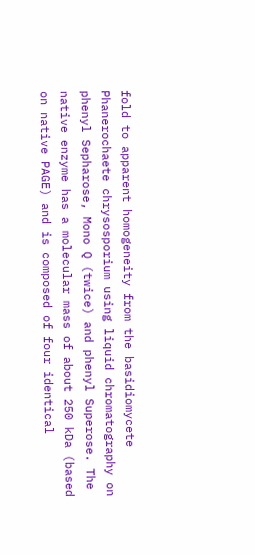fold to apparent homogeneity from the basidiomycete Phanerochaete chrysosporium using liquid chromatography on phenyl Sepharose, Mono Q (twice) and phenyl Superose. The native enzyme has a molecular mass of about 250 kDa (based on native PAGE) and is composed of four identical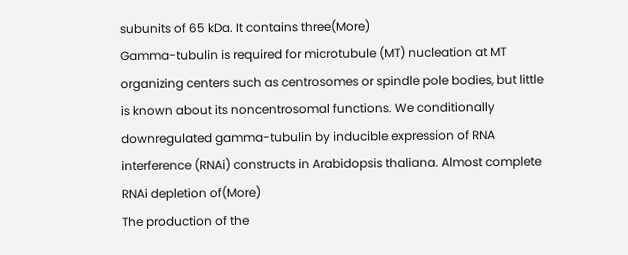subunits of 65 kDa. It contains three(More)
Gamma-tubulin is required for microtubule (MT) nucleation at MT organizing centers such as centrosomes or spindle pole bodies, but little is known about its noncentrosomal functions. We conditionally downregulated gamma-tubulin by inducible expression of RNA interference (RNAi) constructs in Arabidopsis thaliana. Almost complete RNAi depletion of(More)
The production of the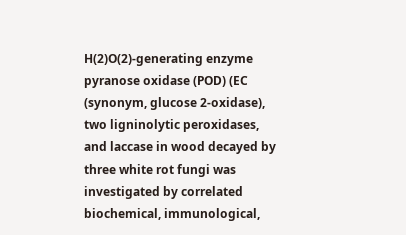H(2)O(2)-generating enzyme pyranose oxidase (POD) (EC (synonym, glucose 2-oxidase), two ligninolytic peroxidases, and laccase in wood decayed by three white rot fungi was investigated by correlated biochemical, immunological,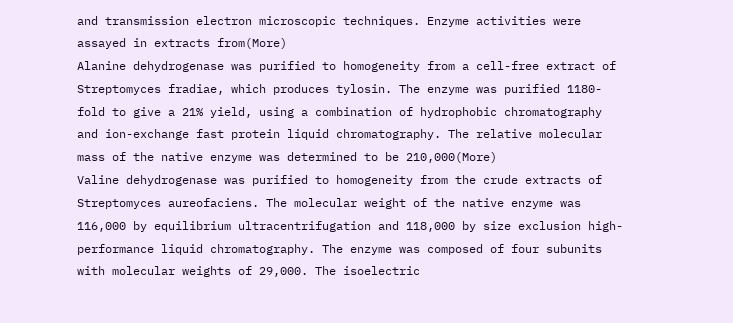and transmission electron microscopic techniques. Enzyme activities were assayed in extracts from(More)
Alanine dehydrogenase was purified to homogeneity from a cell-free extract of Streptomyces fradiae, which produces tylosin. The enzyme was purified 1180-fold to give a 21% yield, using a combination of hydrophobic chromatography and ion-exchange fast protein liquid chromatography. The relative molecular mass of the native enzyme was determined to be 210,000(More)
Valine dehydrogenase was purified to homogeneity from the crude extracts of Streptomyces aureofaciens. The molecular weight of the native enzyme was 116,000 by equilibrium ultracentrifugation and 118,000 by size exclusion high-performance liquid chromatography. The enzyme was composed of four subunits with molecular weights of 29,000. The isoelectric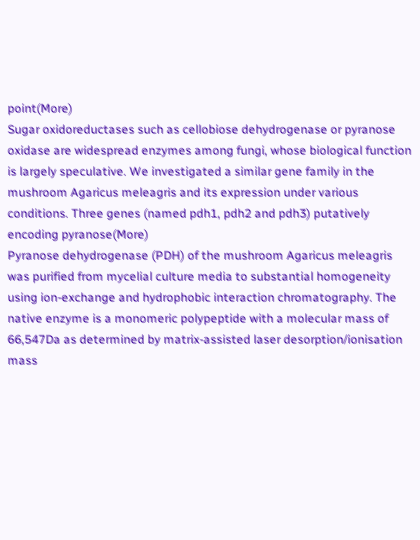point(More)
Sugar oxidoreductases such as cellobiose dehydrogenase or pyranose oxidase are widespread enzymes among fungi, whose biological function is largely speculative. We investigated a similar gene family in the mushroom Agaricus meleagris and its expression under various conditions. Three genes (named pdh1, pdh2 and pdh3) putatively encoding pyranose(More)
Pyranose dehydrogenase (PDH) of the mushroom Agaricus meleagris was purified from mycelial culture media to substantial homogeneity using ion-exchange and hydrophobic interaction chromatography. The native enzyme is a monomeric polypeptide with a molecular mass of 66,547Da as determined by matrix-assisted laser desorption/ionisation mass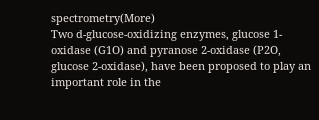spectrometry(More)
Two d-glucose-oxidizing enzymes, glucose 1-oxidase (G1O) and pyranose 2-oxidase (P2O, glucose 2-oxidase), have been proposed to play an important role in the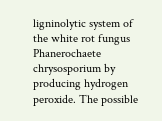ligninolytic system of the white rot fungus Phanerochaete chrysosporium by producing hydrogen peroxide. The possible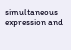simultaneous expression and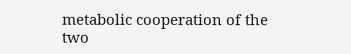metabolic cooperation of the two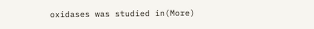oxidases was studied in(More)